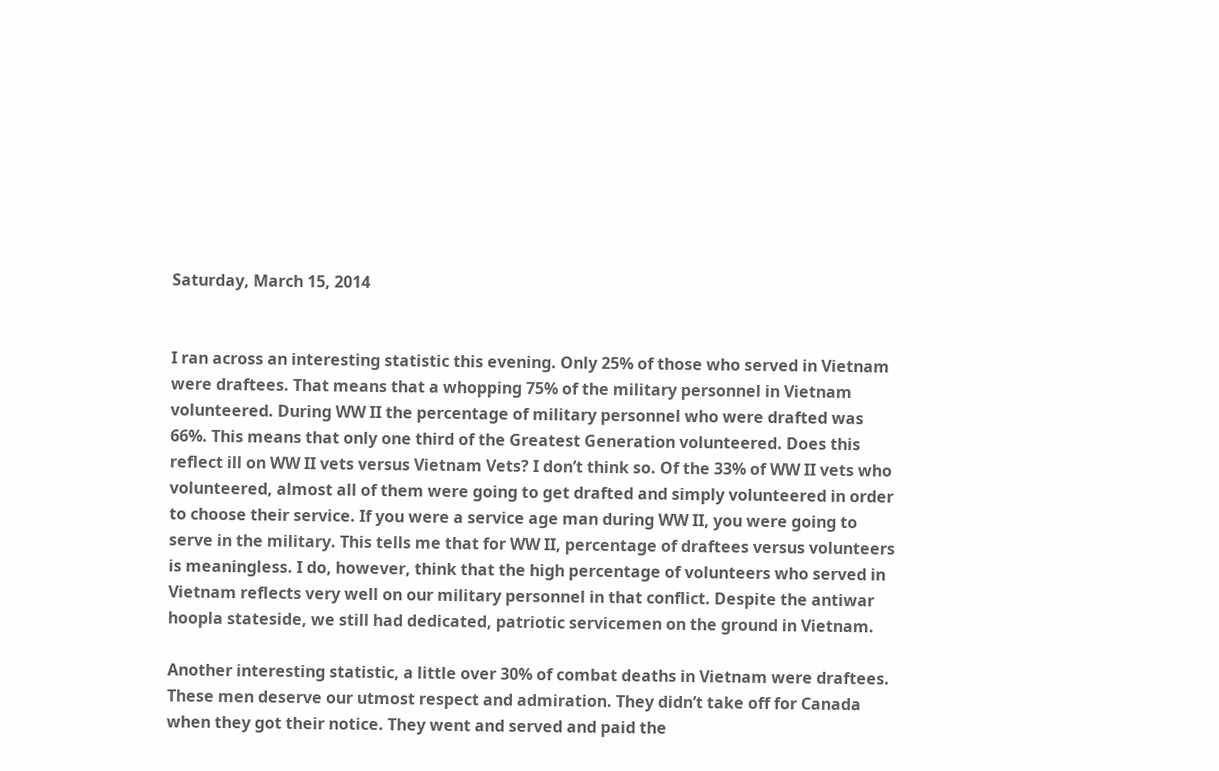Saturday, March 15, 2014


I ran across an interesting statistic this evening. Only 25% of those who served in Vietnam were draftees. That means that a whopping 75% of the military personnel in Vietnam volunteered. During WW II the percentage of military personnel who were drafted was 66%. This means that only one third of the Greatest Generation volunteered. Does this reflect ill on WW II vets versus Vietnam Vets? I don’t think so. Of the 33% of WW II vets who volunteered, almost all of them were going to get drafted and simply volunteered in order to choose their service. If you were a service age man during WW II, you were going to serve in the military. This tells me that for WW II, percentage of draftees versus volunteers is meaningless. I do, however, think that the high percentage of volunteers who served in Vietnam reflects very well on our military personnel in that conflict. Despite the antiwar hoopla stateside, we still had dedicated, patriotic servicemen on the ground in Vietnam.

Another interesting statistic, a little over 30% of combat deaths in Vietnam were draftees. These men deserve our utmost respect and admiration. They didn’t take off for Canada when they got their notice. They went and served and paid the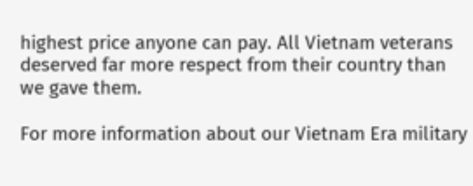highest price anyone can pay. All Vietnam veterans deserved far more respect from their country than we gave them.

For more information about our Vietnam Era military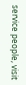service people, visit